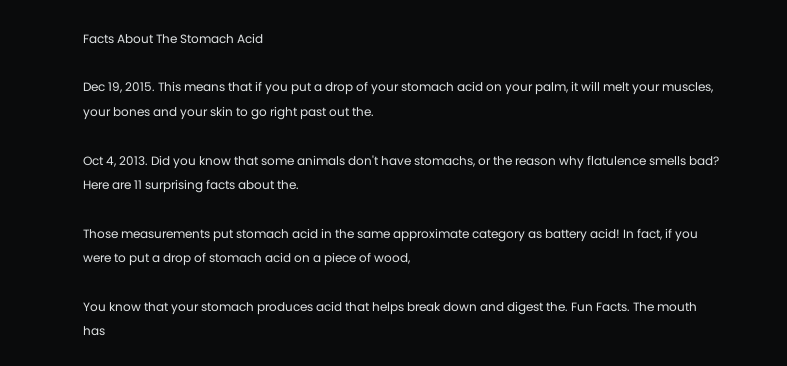Facts About The Stomach Acid

Dec 19, 2015. This means that if you put a drop of your stomach acid on your palm, it will melt your muscles, your bones and your skin to go right past out the.

Oct 4, 2013. Did you know that some animals don't have stomachs, or the reason why flatulence smells bad? Here are 11 surprising facts about the.

Those measurements put stomach acid in the same approximate category as battery acid! In fact, if you were to put a drop of stomach acid on a piece of wood,

You know that your stomach produces acid that helps break down and digest the. Fun Facts. The mouth has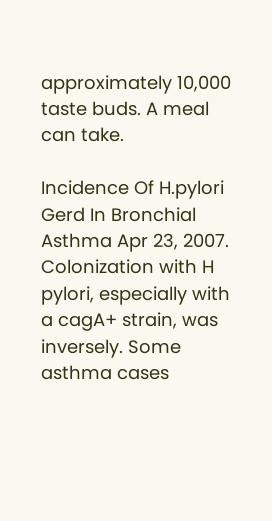approximately 10,000 taste buds. A meal can take.

Incidence Of H.pylori Gerd In Bronchial Asthma Apr 23, 2007. Colonization with H pylori, especially with a cagA+ strain, was inversely. Some asthma cases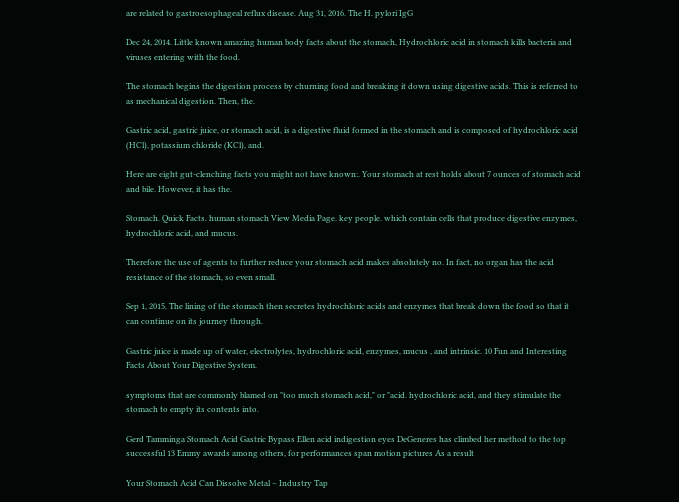are related to gastroesophageal reflux disease. Aug 31, 2016. The H. pylori IgG

Dec 24, 2014. Little known amazing human body facts about the stomach, Hydrochloric acid in stomach kills bacteria and viruses entering with the food.

The stomach begins the digestion process by churning food and breaking it down using digestive acids. This is referred to as mechanical digestion. Then, the.

Gastric acid, gastric juice, or stomach acid, is a digestive fluid formed in the stomach and is composed of hydrochloric acid (HCl), potassium chloride (KCl), and.

Here are eight gut-clenching facts you might not have known:. Your stomach at rest holds about 7 ounces of stomach acid and bile. However, it has the.

Stomach. Quick Facts. human stomach View Media Page. key people. which contain cells that produce digestive enzymes, hydrochloric acid, and mucus.

Therefore the use of agents to further reduce your stomach acid makes absolutely no. In fact, no organ has the acid resistance of the stomach, so even small.

Sep 1, 2015. The lining of the stomach then secretes hydrochloric acids and enzymes that break down the food so that it can continue on its journey through.

Gastric juice is made up of water, electrolytes, hydrochloric acid, enzymes, mucus , and intrinsic. 10 Fun and Interesting Facts About Your Digestive System.

symptoms that are commonly blamed on "too much stomach acid," or "acid. hydrochloric acid, and they stimulate the stomach to empty its contents into.

Gerd Tamminga Stomach Acid Gastric Bypass Ellen acid indigestion eyes DeGeneres has climbed her method to the top successful 13 Emmy awards among others, for performances span motion pictures As a result

Your Stomach Acid Can Dissolve Metal – Industry Tap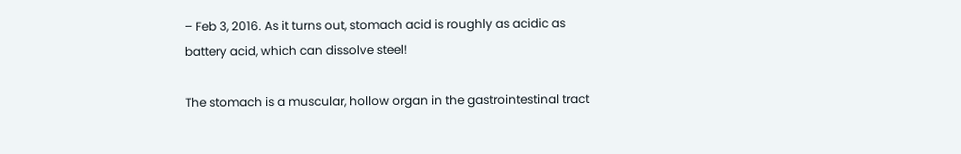– Feb 3, 2016. As it turns out, stomach acid is roughly as acidic as battery acid, which can dissolve steel!

The stomach is a muscular, hollow organ in the gastrointestinal tract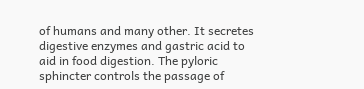of humans and many other. It secretes digestive enzymes and gastric acid to aid in food digestion. The pyloric sphincter controls the passage of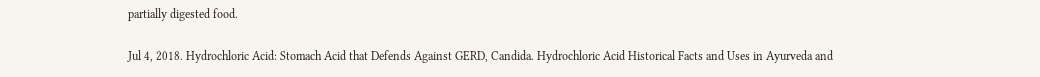partially digested food.

Jul 4, 2018. Hydrochloric Acid: Stomach Acid that Defends Against GERD, Candida. Hydrochloric Acid Historical Facts and Uses in Ayurveda and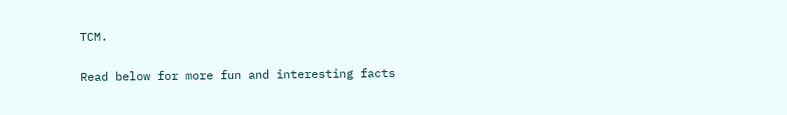TCM.

Read below for more fun and interesting facts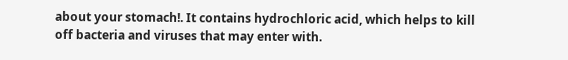about your stomach!. It contains hydrochloric acid, which helps to kill off bacteria and viruses that may enter with.